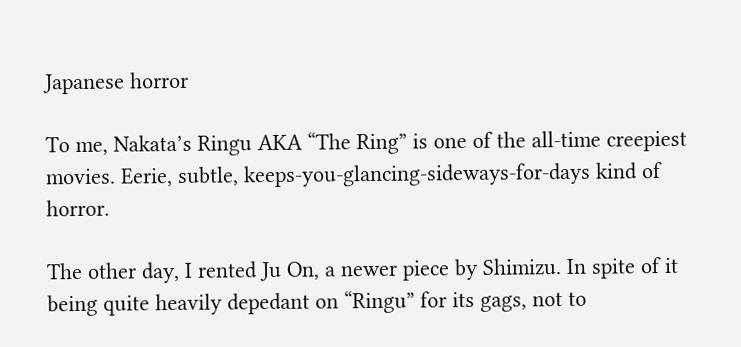Japanese horror

To me, Nakata’s Ringu AKA “The Ring” is one of the all-time creepiest movies. Eerie, subtle, keeps-you-glancing-sideways-for-days kind of horror.

The other day, I rented Ju On, a newer piece by Shimizu. In spite of it being quite heavily depedant on “Ringu” for its gags, not to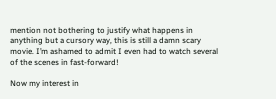mention not bothering to justify what happens in anything but a cursory way, this is still a damn scary movie. I’m ashamed to admit I even had to watch several of the scenes in fast-forward!

Now my interest in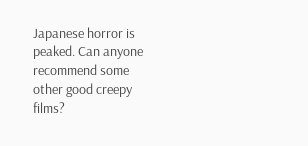Japanese horror is peaked. Can anyone recommend some other good creepy films?